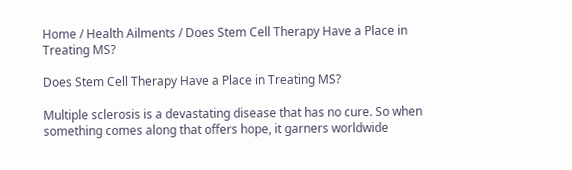Home / Health Ailments / Does Stem Cell Therapy Have a Place in Treating MS?

Does Stem Cell Therapy Have a Place in Treating MS?

Multiple sclerosis is a devastating disease that has no cure. So when something comes along that offers hope, it garners worldwide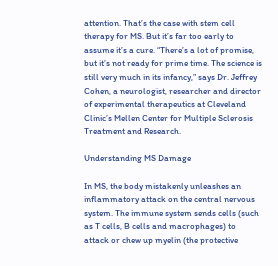attention. That’s the case with stem cell therapy for MS. But it’s far too early to assume it’s a cure. “There’s a lot of promise, but it’s not ready for prime time. The science is still very much in its infancy,” says Dr. Jeffrey Cohen, a neurologist, researcher and director of experimental therapeutics at Cleveland Clinic’s Mellen Center for Multiple Sclerosis Treatment and Research.

Understanding MS Damage

In MS, the body mistakenly unleashes an inflammatory attack on the central nervous system. The immune system sends cells (such as T cells, B cells and macrophages) to attack or chew up myelin (the protective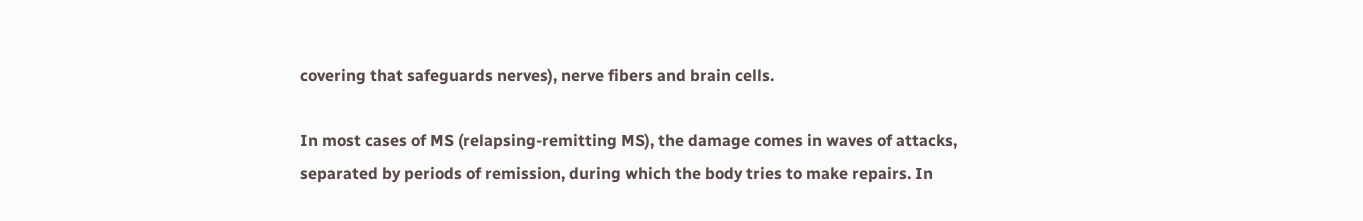covering that safeguards nerves), nerve fibers and brain cells.

In most cases of MS (relapsing-remitting MS), the damage comes in waves of attacks, separated by periods of remission, during which the body tries to make repairs. In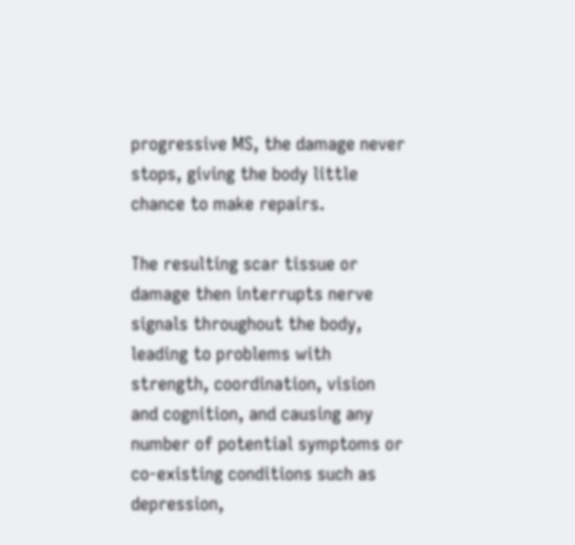progressive MS, the damage never stops, giving the body little chance to make repairs.

The resulting scar tissue or damage then interrupts nerve signals throughout the body, leading to problems with strength, coordination, vision and cognition, and causing any number of potential symptoms or co-existing conditions such as depression,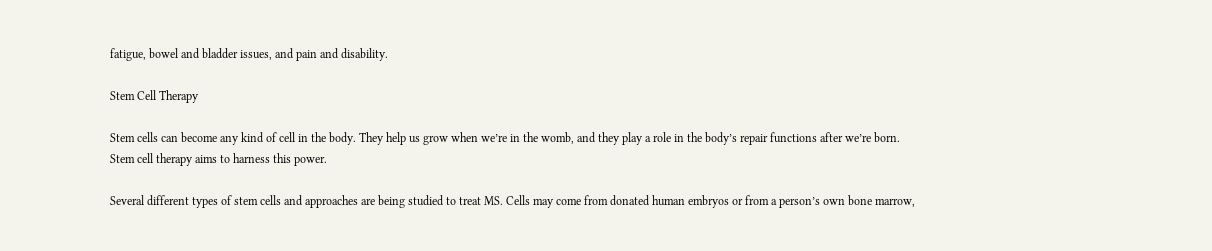fatigue, bowel and bladder issues, and pain and disability.

Stem Cell Therapy

Stem cells can become any kind of cell in the body. They help us grow when we’re in the womb, and they play a role in the body’s repair functions after we’re born. Stem cell therapy aims to harness this power.

Several different types of stem cells and approaches are being studied to treat MS. Cells may come from donated human embryos or from a person’s own bone marrow,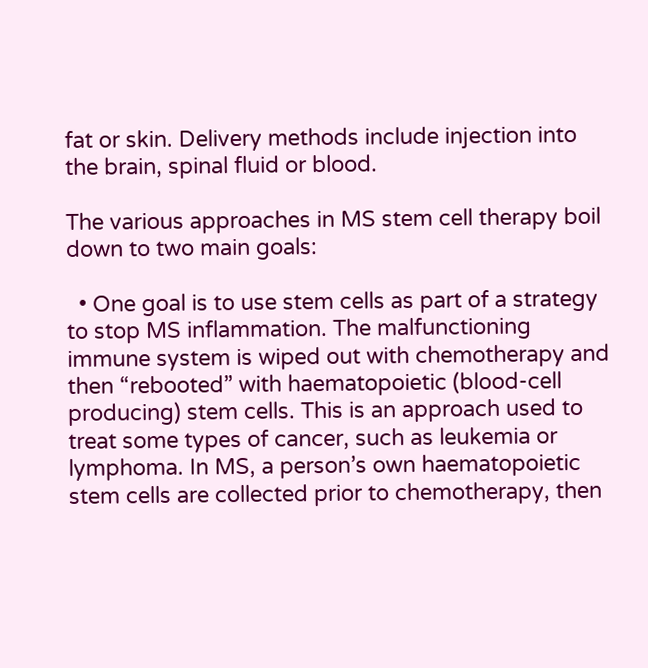fat or skin. Delivery methods include injection into the brain, spinal fluid or blood.

The various approaches in MS stem cell therapy boil down to two main goals:

  • One goal is to use stem cells as part of a strategy to stop MS inflammation. The malfunctioning immune system is wiped out with chemotherapy and then “rebooted” with haematopoietic (blood-cell producing) stem cells. This is an approach used to treat some types of cancer, such as leukemia or lymphoma. In MS, a person’s own haematopoietic stem cells are collected prior to chemotherapy, then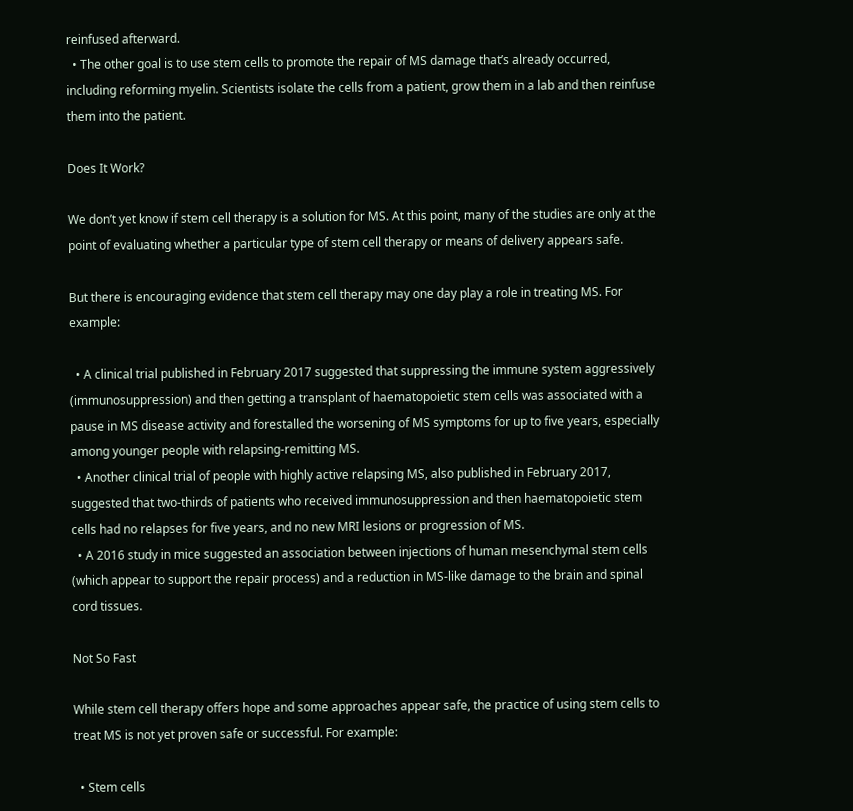reinfused afterward.
  • The other goal is to use stem cells to promote the repair of MS damage that’s already occurred, including reforming myelin. Scientists isolate the cells from a patient, grow them in a lab and then reinfuse them into the patient.

Does It Work?

We don’t yet know if stem cell therapy is a solution for MS. At this point, many of the studies are only at the point of evaluating whether a particular type of stem cell therapy or means of delivery appears safe.

But there is encouraging evidence that stem cell therapy may one day play a role in treating MS. For example:

  • A clinical trial published in February 2017 suggested that suppressing the immune system aggressively (immunosuppression) and then getting a transplant of haematopoietic stem cells was associated with a pause in MS disease activity and forestalled the worsening of MS symptoms for up to five years, especially among younger people with relapsing-remitting MS.
  • Another clinical trial of people with highly active relapsing MS, also published in February 2017, suggested that two-thirds of patients who received immunosuppression and then haematopoietic stem cells had no relapses for five years, and no new MRI lesions or progression of MS.
  • A 2016 study in mice suggested an association between injections of human mesenchymal stem cells (which appear to support the repair process) and a reduction in MS-like damage to the brain and spinal cord tissues.

Not So Fast

While stem cell therapy offers hope and some approaches appear safe, the practice of using stem cells to treat MS is not yet proven safe or successful. For example:

  • Stem cells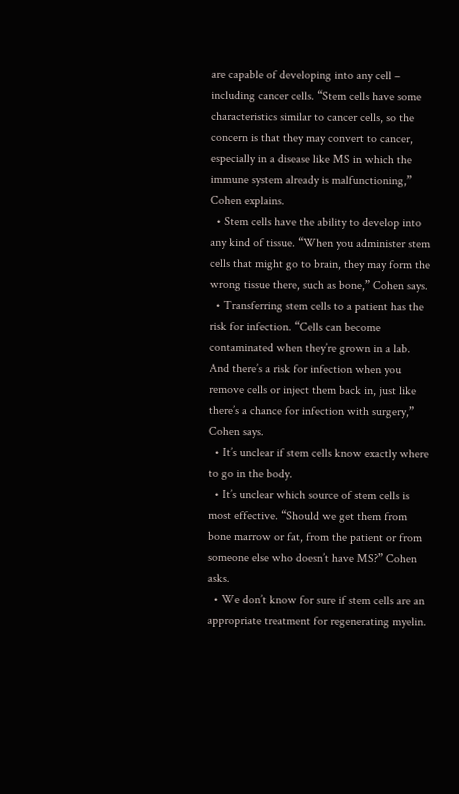are capable of developing into any cell – including cancer cells. “Stem cells have some characteristics similar to cancer cells, so the concern is that they may convert to cancer, especially in a disease like MS in which the immune system already is malfunctioning,” Cohen explains.
  • Stem cells have the ability to develop into any kind of tissue. “When you administer stem cells that might go to brain, they may form the wrong tissue there, such as bone,” Cohen says.
  • Transferring stem cells to a patient has the risk for infection. “Cells can become contaminated when they’re grown in a lab. And there’s a risk for infection when you remove cells or inject them back in, just like there’s a chance for infection with surgery,” Cohen says.
  • It’s unclear if stem cells know exactly where to go in the body.
  • It’s unclear which source of stem cells is most effective. “Should we get them from bone marrow or fat, from the patient or from someone else who doesn’t have MS?” Cohen asks.
  • We don’t know for sure if stem cells are an appropriate treatment for regenerating myelin.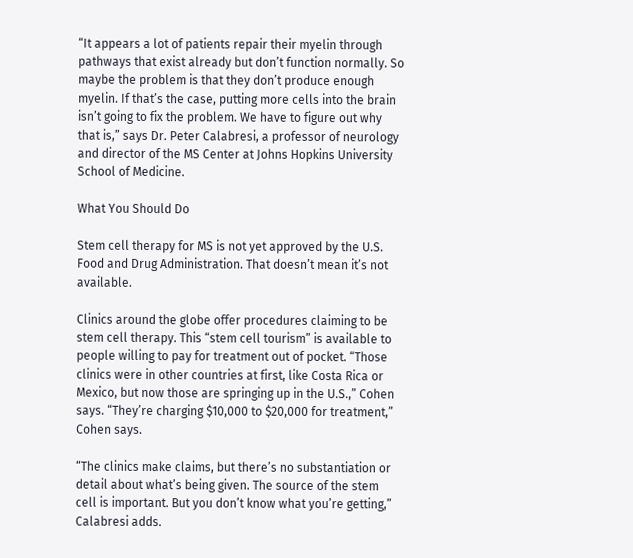“It appears a lot of patients repair their myelin through pathways that exist already but don’t function normally. So maybe the problem is that they don’t produce enough myelin. If that’s the case, putting more cells into the brain isn’t going to fix the problem. We have to figure out why that is,” says Dr. Peter Calabresi, a professor of neurology and director of the MS Center at Johns Hopkins University School of Medicine.

What You Should Do

Stem cell therapy for MS is not yet approved by the U.S. Food and Drug Administration. That doesn’t mean it’s not available.

Clinics around the globe offer procedures claiming to be stem cell therapy. This “stem cell tourism” is available to people willing to pay for treatment out of pocket. “Those clinics were in other countries at first, like Costa Rica or Mexico, but now those are springing up in the U.S.,” Cohen says. “They’re charging $10,000 to $20,000 for treatment,” Cohen says.

“The clinics make claims, but there’s no substantiation or detail about what’s being given. The source of the stem cell is important. But you don’t know what you’re getting,” Calabresi adds.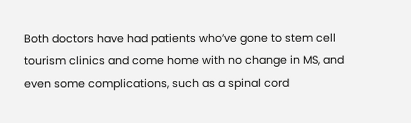Both doctors have had patients who’ve gone to stem cell tourism clinics and come home with no change in MS, and even some complications, such as a spinal cord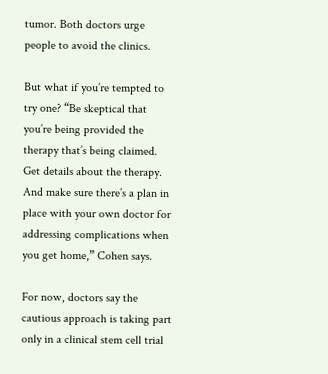tumor. Both doctors urge people to avoid the clinics.

But what if you’re tempted to try one? “Be skeptical that you’re being provided the therapy that’s being claimed. Get details about the therapy. And make sure there’s a plan in place with your own doctor for addressing complications when you get home,” Cohen says.

For now, doctors say the cautious approach is taking part only in a clinical stem cell trial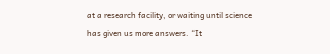at a research facility, or waiting until science has given us more answers. “It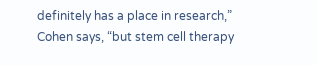definitely has a place in research,” Cohen says, “but stem cell therapy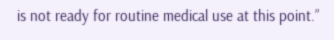is not ready for routine medical use at this point.”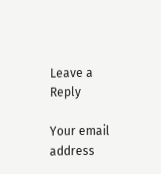Leave a Reply

Your email address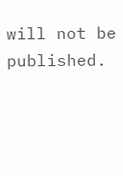will not be published.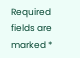Required fields are marked *